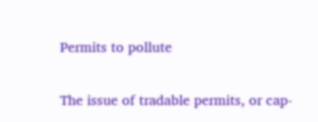Permits to pollute

The issue of tradable permits, or cap-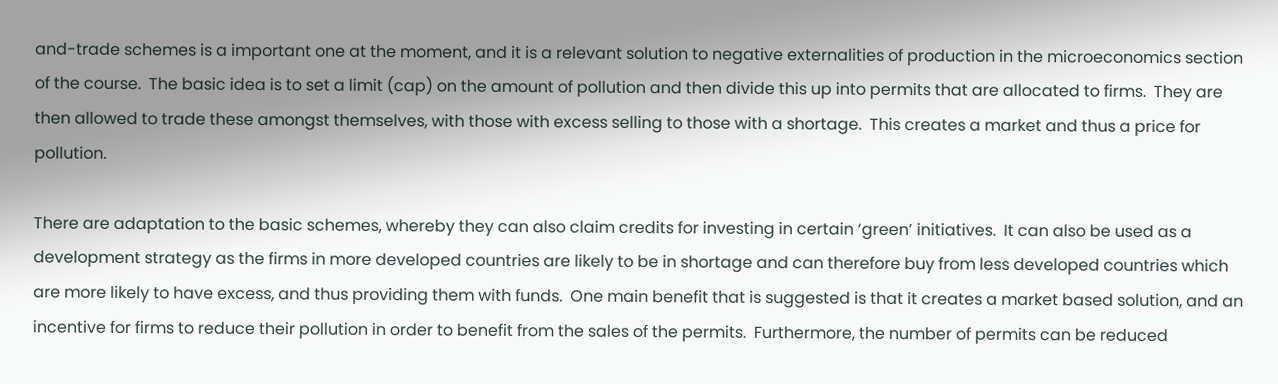and-trade schemes is a important one at the moment, and it is a relevant solution to negative externalities of production in the microeconomics section of the course.  The basic idea is to set a limit (cap) on the amount of pollution and then divide this up into permits that are allocated to firms.  They are then allowed to trade these amongst themselves, with those with excess selling to those with a shortage.  This creates a market and thus a price for pollution.

There are adaptation to the basic schemes, whereby they can also claim credits for investing in certain ‘green’ initiatives.  It can also be used as a development strategy as the firms in more developed countries are likely to be in shortage and can therefore buy from less developed countries which are more likely to have excess, and thus providing them with funds.  One main benefit that is suggested is that it creates a market based solution, and an incentive for firms to reduce their pollution in order to benefit from the sales of the permits.  Furthermore, the number of permits can be reduced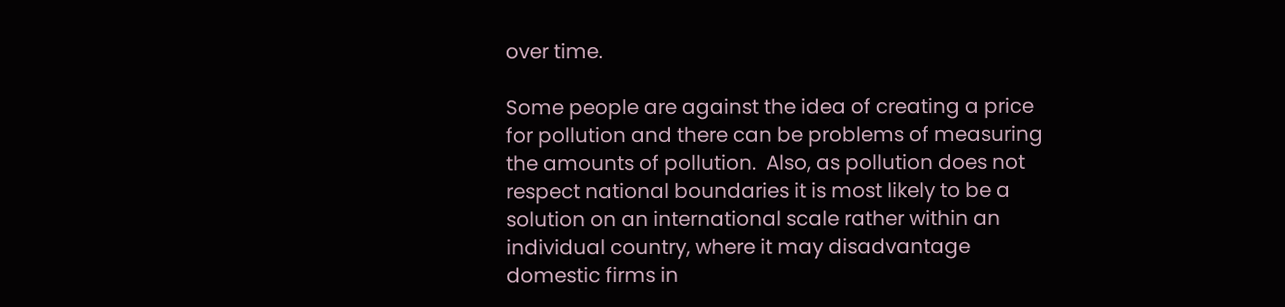over time.

Some people are against the idea of creating a price for pollution and there can be problems of measuring the amounts of pollution.  Also, as pollution does not respect national boundaries it is most likely to be a solution on an international scale rather within an individual country, where it may disadvantage domestic firms in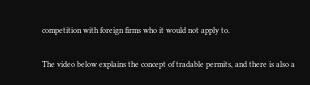competition with foreign firms who it would not apply to.

The video below explains the concept of tradable permits, and there is also a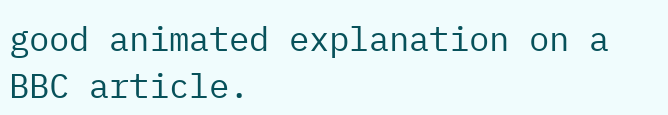good animated explanation on a BBC article.